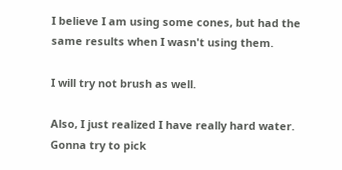I believe I am using some cones, but had the same results when I wasn't using them.

I will try not brush as well.

Also, I just realized I have really hard water. Gonna try to pick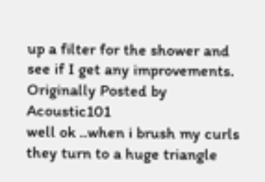up a filter for the shower and see if I get any improvements.
Originally Posted by Acoustic101
well ok ..when i brush my curls they turn to a huge triangle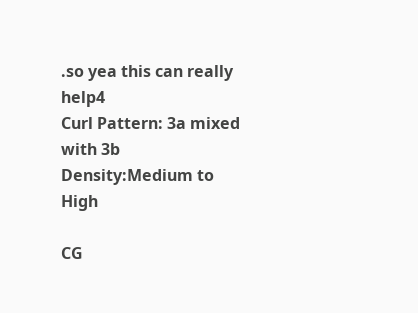.so yea this can really help4
Curl Pattern: 3a mixed with 3b
Density:Medium to High

CG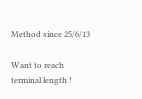Method since 25/6/13

Want to reach terminal length !